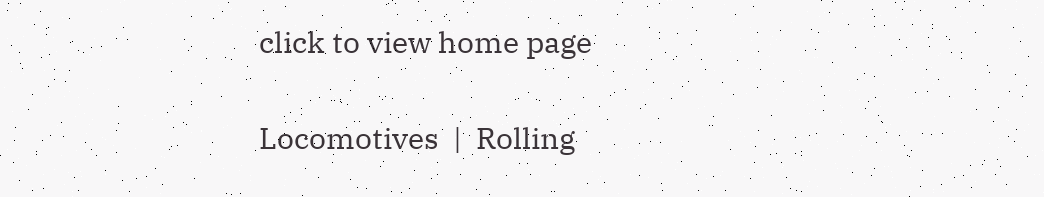click to view home page

Locomotives  |  Rolling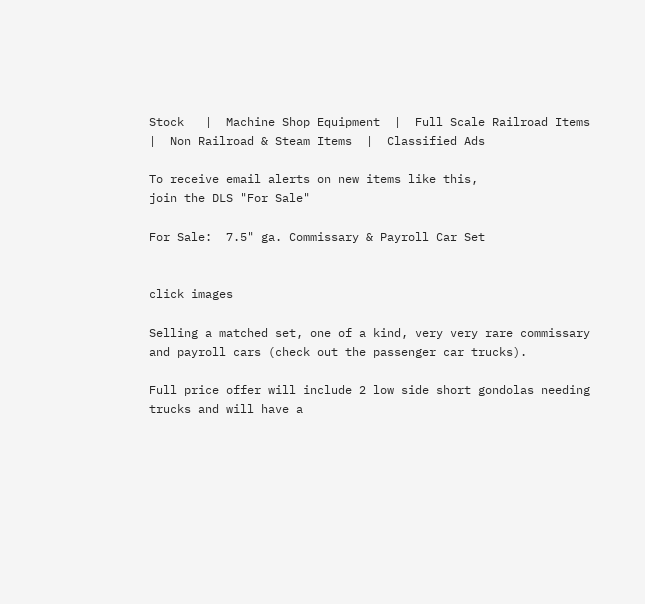Stock   |  Machine Shop Equipment  |  Full Scale Railroad Items  |  Non Railroad & Steam Items  |  Classified Ads

To receive email alerts on new items like this,
join the DLS "For Sale"

For Sale:  7.5" ga. Commissary & Payroll Car Set


click images

Selling a matched set, one of a kind, very very rare commissary and payroll cars (check out the passenger car trucks).

Full price offer will include 2 low side short gondolas needing trucks and will have a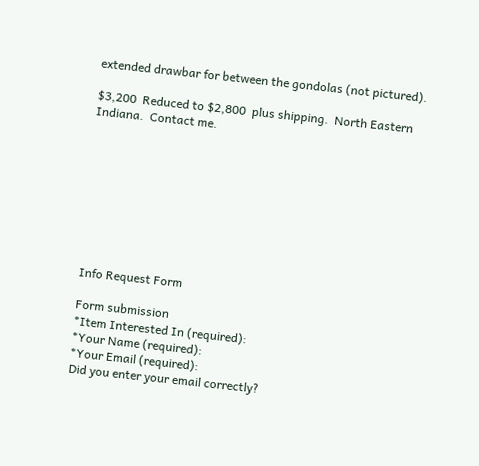extended drawbar for between the gondolas (not pictured).

$3,200  Reduced to $2,800  plus shipping.  North Eastern Indiana.  Contact me.









Info Request Form

Form submission
*Item Interested In (required):
*Your Name (required):
*Your Email (required):
Did you enter your email correctly?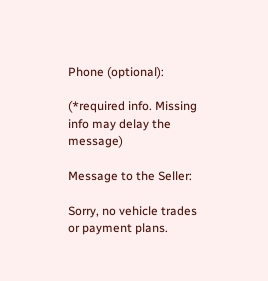Phone (optional):

(*required info. Missing info may delay the message)

Message to the Seller:

Sorry, no vehicle trades or payment plans.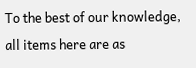To the best of our knowledge, all items here are as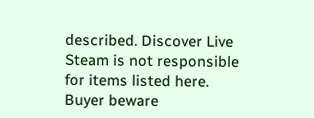described. Discover Live Steam is not responsible for items listed here.  Buyer beware